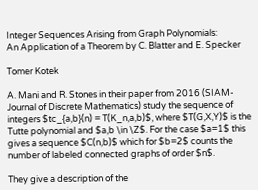Integer Sequences Arising from Graph Polynomials:
An Application of a Theorem by C. Blatter and E. Specker

Tomer Kotek

A. Mani and R. Stones in their paper from 2016 (SIAM-Journal of Discrete Mathematics) study the sequence of integers $tc_{a,b}(n) = T(K_n,a,b)$, where $T(G,X,Y)$ is the Tutte polynomial and $a,b \in \Z$. For the case $a=1$ this gives a sequence $C(n,b)$ which for $b=2$ counts the number of labeled connected graphs of order $n$.

They give a description of the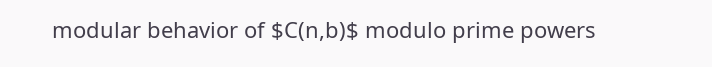modular behavior of $C(n,b)$ modulo prime powers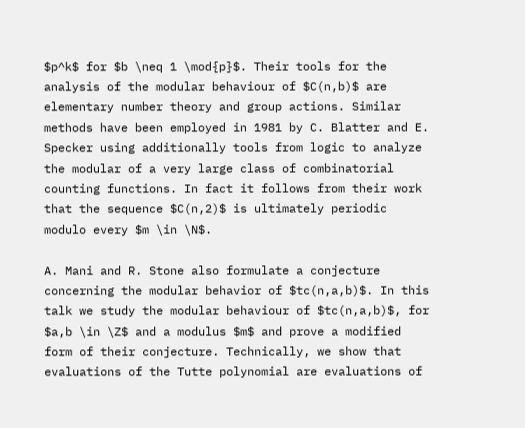$p^k$ for $b \neq 1 \mod{p}$. Their tools for the analysis of the modular behaviour of $C(n,b)$ are elementary number theory and group actions. Similar methods have been employed in 1981 by C. Blatter and E. Specker using additionally tools from logic to analyze the modular of a very large class of combinatorial counting functions. In fact it follows from their work that the sequence $C(n,2)$ is ultimately periodic modulo every $m \in \N$.

A. Mani and R. Stone also formulate a conjecture concerning the modular behavior of $tc(n,a,b)$. In this talk we study the modular behaviour of $tc(n,a,b)$, for $a,b \in \Z$ and a modulus $m$ and prove a modified form of their conjecture. Technically, we show that evaluations of the Tutte polynomial are evaluations of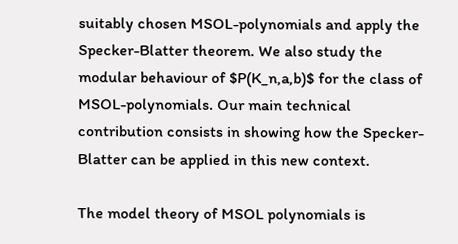suitably chosen MSOL-polynomials and apply the Specker-Blatter theorem. We also study the modular behaviour of $P(K_n,a,b)$ for the class of MSOL-polynomials. Our main technical contribution consists in showing how the Specker-Blatter can be applied in this new context.

The model theory of MSOL polynomials is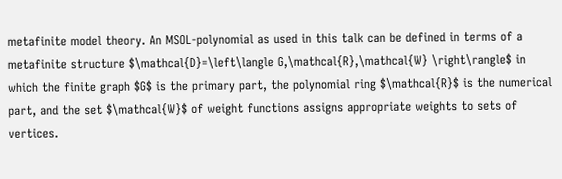metafinite model theory. An MSOL-polynomial as used in this talk can be defined in terms of a metafinite structure $\mathcal{D}=\left\langle G,\mathcal{R},\mathcal{W} \right\rangle$ in which the finite graph $G$ is the primary part, the polynomial ring $\mathcal{R}$ is the numerical part, and the set $\mathcal{W}$ of weight functions assigns appropriate weights to sets of vertices.